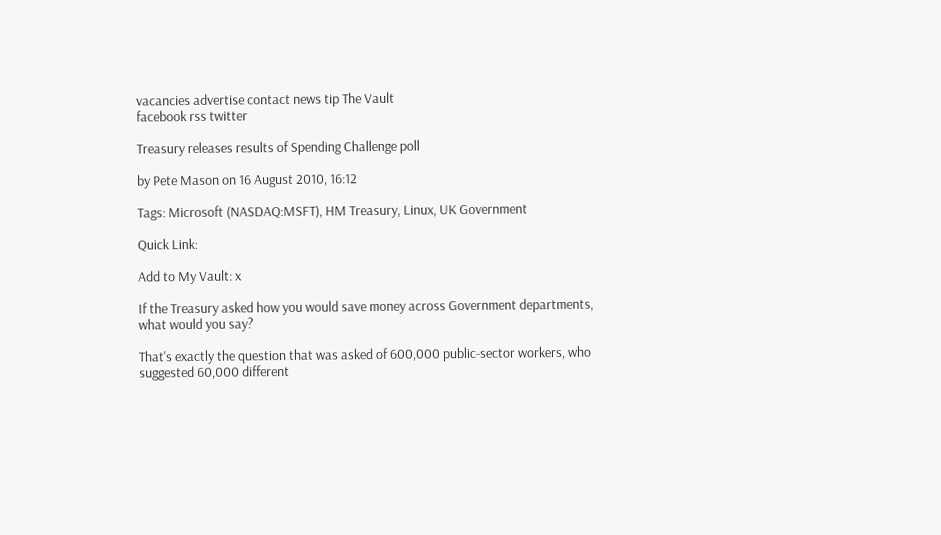vacancies advertise contact news tip The Vault
facebook rss twitter

Treasury releases results of Spending Challenge poll

by Pete Mason on 16 August 2010, 16:12

Tags: Microsoft (NASDAQ:MSFT), HM Treasury, Linux, UK Government

Quick Link:

Add to My Vault: x

If the Treasury asked how you would save money across Government departments, what would you say?

That's exactly the question that was asked of 600,000 public-sector workers, who suggested 60,000 different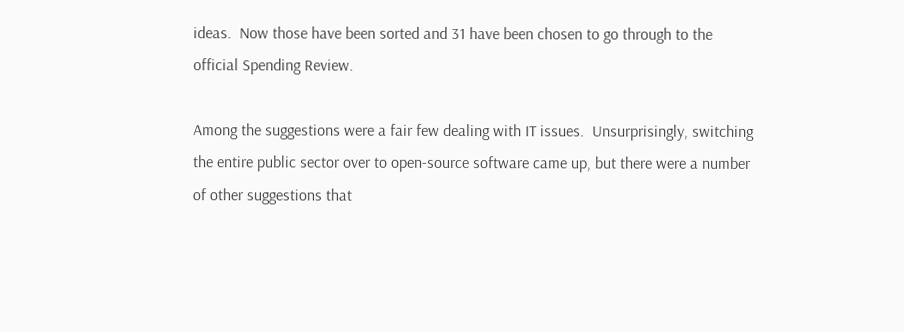ideas.  Now those have been sorted and 31 have been chosen to go through to the official Spending Review.

Among the suggestions were a fair few dealing with IT issues.  Unsurprisingly, switching the entire public sector over to open-source software came up, but there were a number of other suggestions that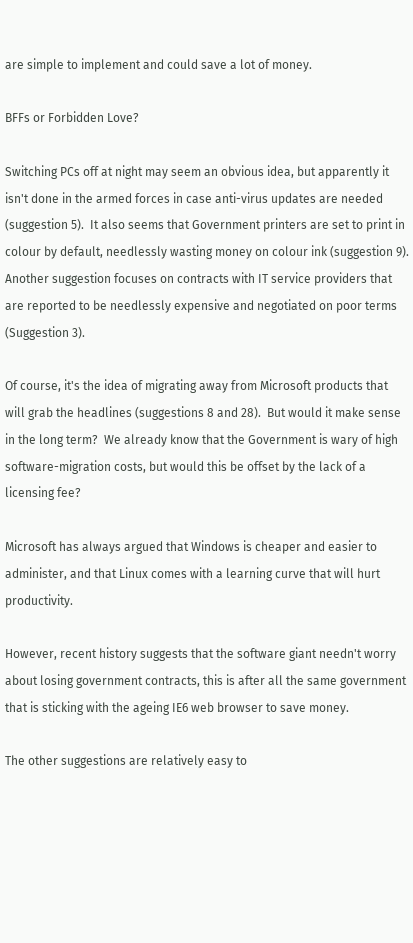are simple to implement and could save a lot of money.

BFFs or Forbidden Love?

Switching PCs off at night may seem an obvious idea, but apparently it isn't done in the armed forces in case anti-virus updates are needed (suggestion 5).  It also seems that Government printers are set to print in colour by default, needlessly wasting money on colour ink (suggestion 9).  Another suggestion focuses on contracts with IT service providers that are reported to be needlessly expensive and negotiated on poor terms (Suggestion 3).

Of course, it's the idea of migrating away from Microsoft products that will grab the headlines (suggestions 8 and 28).  But would it make sense in the long term?  We already know that the Government is wary of high software-migration costs, but would this be offset by the lack of a licensing fee?

Microsoft has always argued that Windows is cheaper and easier to administer, and that Linux comes with a learning curve that will hurt productivity.

However, recent history suggests that the software giant needn't worry about losing government contracts, this is after all the same government that is sticking with the ageing IE6 web browser to save money.

The other suggestions are relatively easy to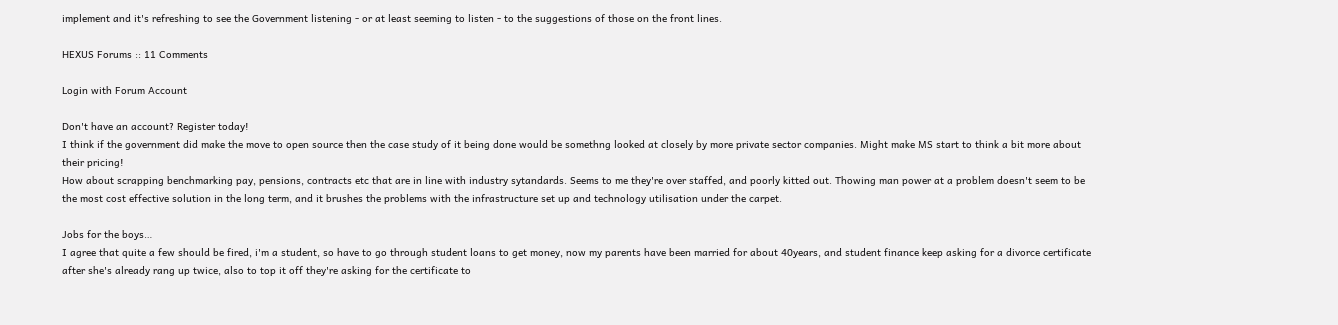implement and it's refreshing to see the Government listening - or at least seeming to listen - to the suggestions of those on the front lines.

HEXUS Forums :: 11 Comments

Login with Forum Account

Don't have an account? Register today!
I think if the government did make the move to open source then the case study of it being done would be somethng looked at closely by more private sector companies. Might make MS start to think a bit more about their pricing!
How about scrapping benchmarking pay, pensions, contracts etc that are in line with industry sytandards. Seems to me they're over staffed, and poorly kitted out. Thowing man power at a problem doesn't seem to be the most cost effective solution in the long term, and it brushes the problems with the infrastructure set up and technology utilisation under the carpet.

Jobs for the boys…
I agree that quite a few should be fired, i'm a student, so have to go through student loans to get money, now my parents have been married for about 40years, and student finance keep asking for a divorce certificate after she's already rang up twice, also to top it off they're asking for the certificate to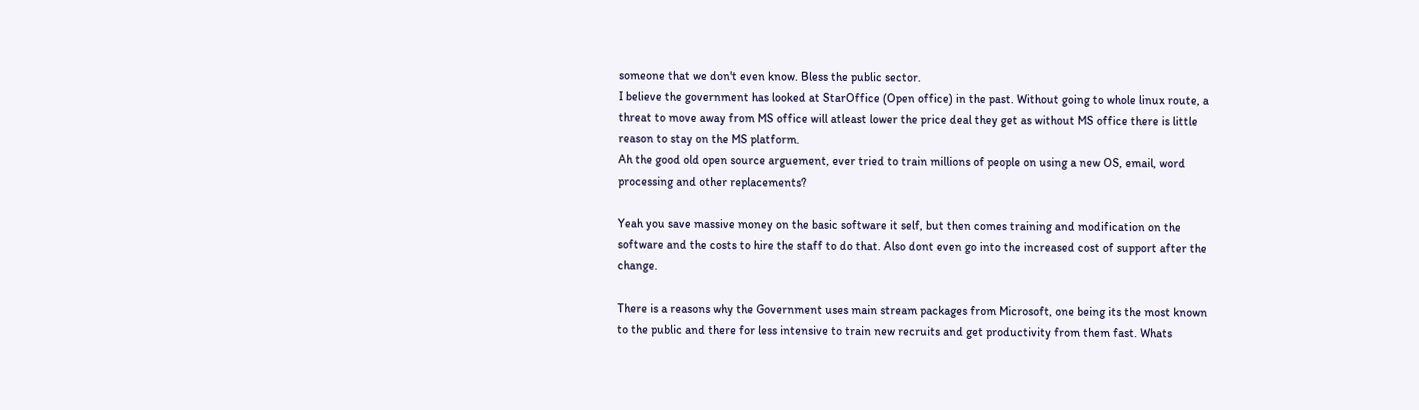someone that we don't even know. Bless the public sector.
I believe the government has looked at StarOffice (Open office) in the past. Without going to whole linux route, a threat to move away from MS office will atleast lower the price deal they get as without MS office there is little reason to stay on the MS platform.
Ah the good old open source arguement, ever tried to train millions of people on using a new OS, email, word processing and other replacements?

Yeah you save massive money on the basic software it self, but then comes training and modification on the software and the costs to hire the staff to do that. Also dont even go into the increased cost of support after the change.

There is a reasons why the Government uses main stream packages from Microsoft, one being its the most known to the public and there for less intensive to train new recruits and get productivity from them fast. Whats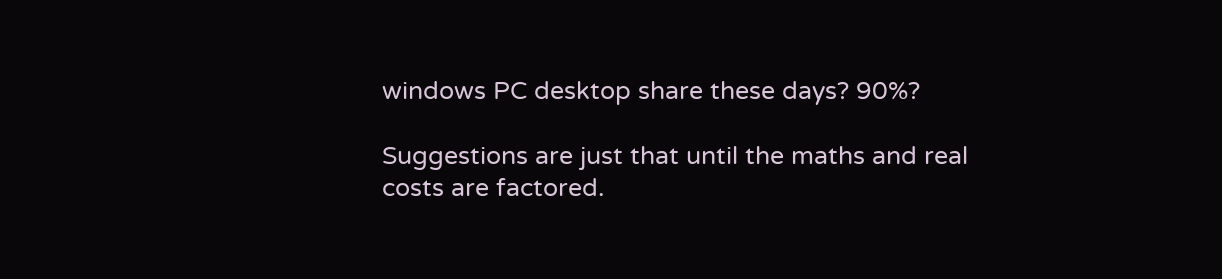windows PC desktop share these days? 90%?

Suggestions are just that until the maths and real costs are factored.